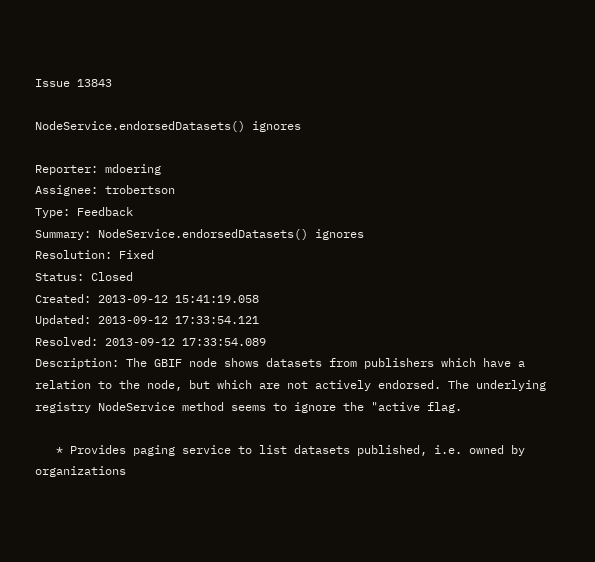Issue 13843

NodeService.endorsedDatasets() ignores

Reporter: mdoering
Assignee: trobertson
Type: Feedback
Summary: NodeService.endorsedDatasets() ignores
Resolution: Fixed
Status: Closed
Created: 2013-09-12 15:41:19.058
Updated: 2013-09-12 17:33:54.121
Resolved: 2013-09-12 17:33:54.089
Description: The GBIF node shows datasets from publishers which have a relation to the node, but which are not actively endorsed. The underlying registry NodeService method seems to ignore the "active flag.

   * Provides paging service to list datasets published, i.e. owned by organizations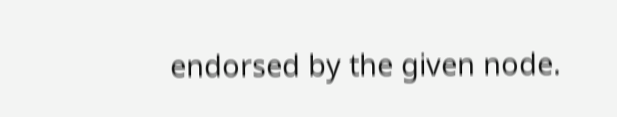endorsed by the given node.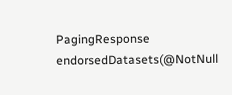PagingResponse endorsedDatasets(@NotNull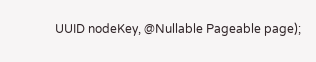UUID nodeKey, @Nullable Pageable page);